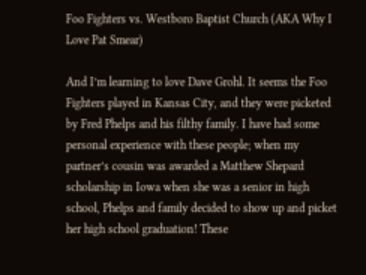Foo Fighters vs. Westboro Baptist Church (AKA Why I Love Pat Smear)

And I’m learning to love Dave Grohl. It seems the Foo Fighters played in Kansas City, and they were picketed by Fred Phelps and his filthy family. I have had some personal experience with these people; when my partner’s cousin was awarded a Matthew Shepard scholarship in Iowa when she was a senior in high school, Phelps and family decided to show up and picket her high school graduation! These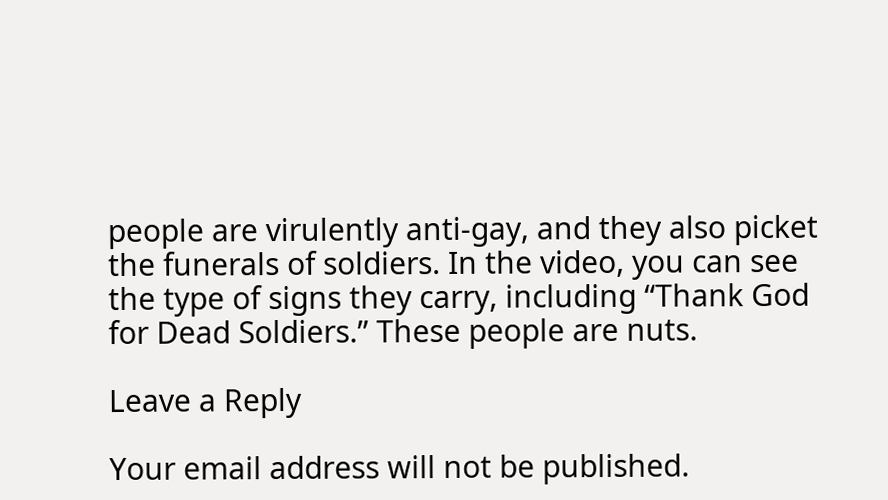people are virulently anti-gay, and they also picket the funerals of soldiers. In the video, you can see the type of signs they carry, including “Thank God for Dead Soldiers.” These people are nuts.

Leave a Reply

Your email address will not be published.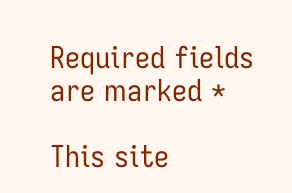Required fields are marked *

This site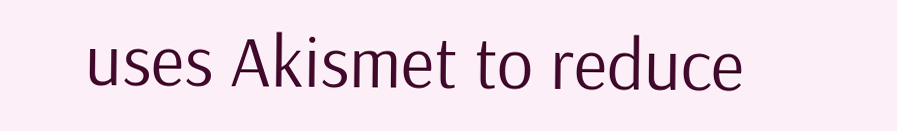uses Akismet to reduce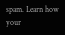spam. Learn how your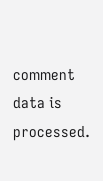comment data is processed.